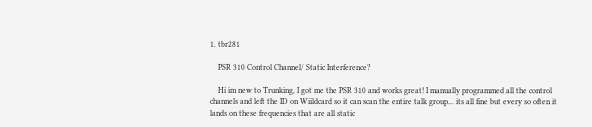1. tbr281

    PSR 310 Control Channel/ Static Interference?

    Hi im new to Trunking, I got me the PSR 310 and works great! I manually programmed all the control channels and left the ID on Wiildcard so it can scan the entire talk group... its all fine but every so often it lands on these frequencies that are all static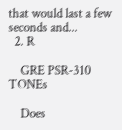that would last a few seconds and...
  2. R

    GRE PSR-310 TONEs

    Does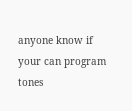anyone know if your can program tones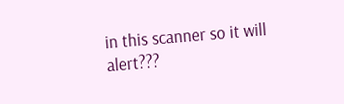in this scanner so it will alert???